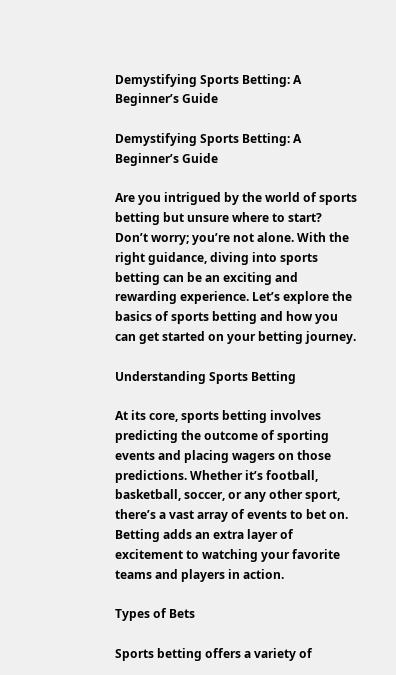Demystifying Sports Betting: A Beginner’s Guide

Demystifying Sports Betting: A Beginner’s Guide

Are you intrigued by the world of sports betting but unsure where to start? Don’t worry; you’re not alone. With the right guidance, diving into sports betting can be an exciting and rewarding experience. Let’s explore the basics of sports betting and how you can get started on your betting journey.

Understanding Sports Betting

At its core, sports betting involves predicting the outcome of sporting events and placing wagers on those predictions. Whether it’s football, basketball, soccer, or any other sport, there’s a vast array of events to bet on. Betting adds an extra layer of excitement to watching your favorite teams and players in action.

Types of Bets

Sports betting offers a variety of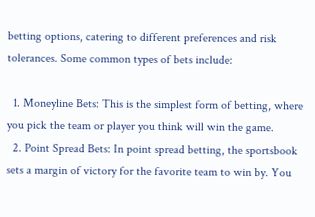betting options, catering to different preferences and risk tolerances. Some common types of bets include:

  1. Moneyline Bets: This is the simplest form of betting, where you pick the team or player you think will win the game.
  2. Point Spread Bets: In point spread betting, the sportsbook sets a margin of victory for the favorite team to win by. You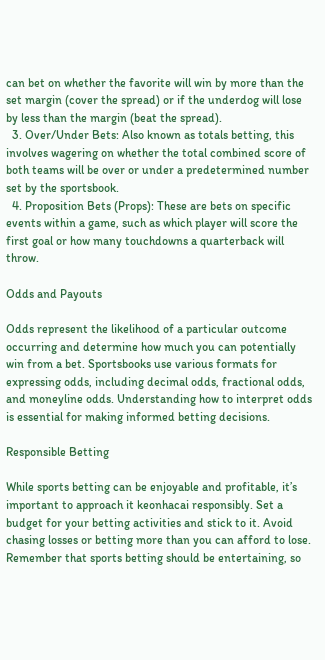can bet on whether the favorite will win by more than the set margin (cover the spread) or if the underdog will lose by less than the margin (beat the spread).
  3. Over/Under Bets: Also known as totals betting, this involves wagering on whether the total combined score of both teams will be over or under a predetermined number set by the sportsbook.
  4. Proposition Bets (Props): These are bets on specific events within a game, such as which player will score the first goal or how many touchdowns a quarterback will throw.

Odds and Payouts

Odds represent the likelihood of a particular outcome occurring and determine how much you can potentially win from a bet. Sportsbooks use various formats for expressing odds, including decimal odds, fractional odds, and moneyline odds. Understanding how to interpret odds is essential for making informed betting decisions.

Responsible Betting

While sports betting can be enjoyable and profitable, it’s important to approach it keonhacai responsibly. Set a budget for your betting activities and stick to it. Avoid chasing losses or betting more than you can afford to lose. Remember that sports betting should be entertaining, so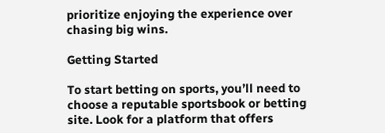prioritize enjoying the experience over chasing big wins.

Getting Started

To start betting on sports, you’ll need to choose a reputable sportsbook or betting site. Look for a platform that offers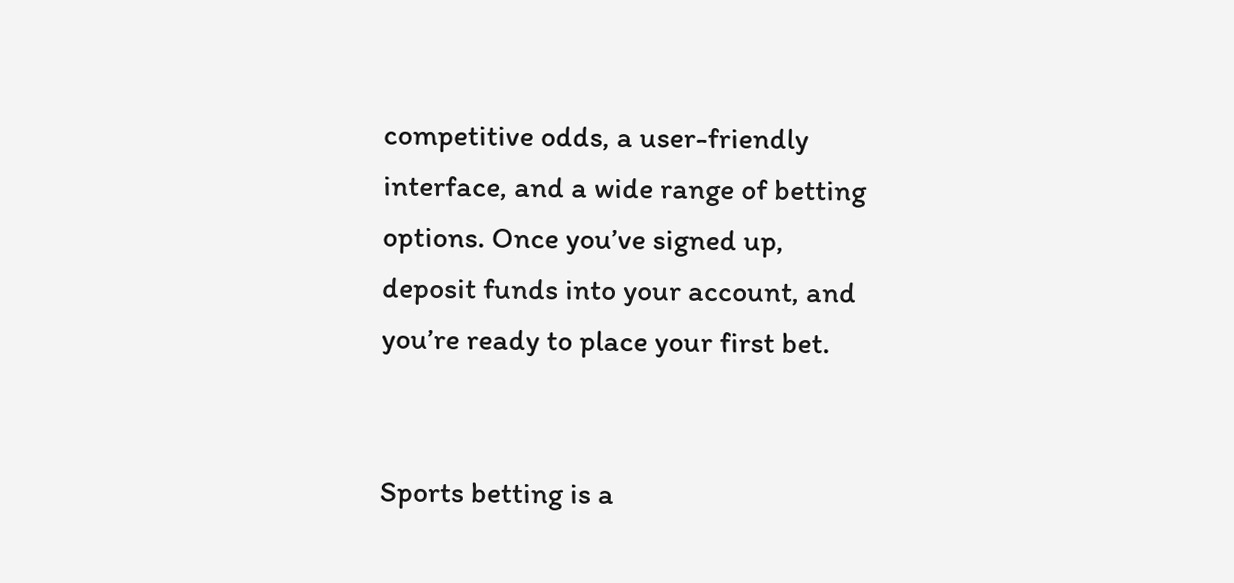competitive odds, a user-friendly interface, and a wide range of betting options. Once you’ve signed up, deposit funds into your account, and you’re ready to place your first bet.


Sports betting is a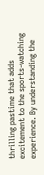thrilling pastime that adds excitement to the sports-watching experience. By understanding the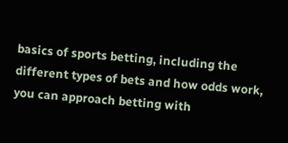basics of sports betting, including the different types of bets and how odds work, you can approach betting with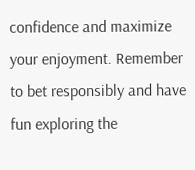confidence and maximize your enjoyment. Remember to bet responsibly and have fun exploring the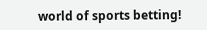world of sports betting!